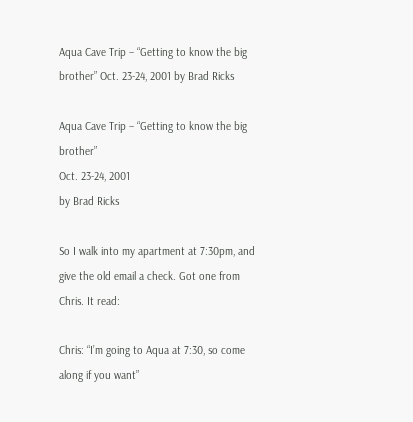Aqua Cave Trip – “Getting to know the big brother” Oct. 23-24, 2001 by Brad Ricks

Aqua Cave Trip – “Getting to know the big brother”
Oct. 23-24, 2001
by Brad Ricks

So I walk into my apartment at 7:30pm, and give the old email a check. Got one from Chris. It read:

Chris: “I’m going to Aqua at 7:30, so come along if you want”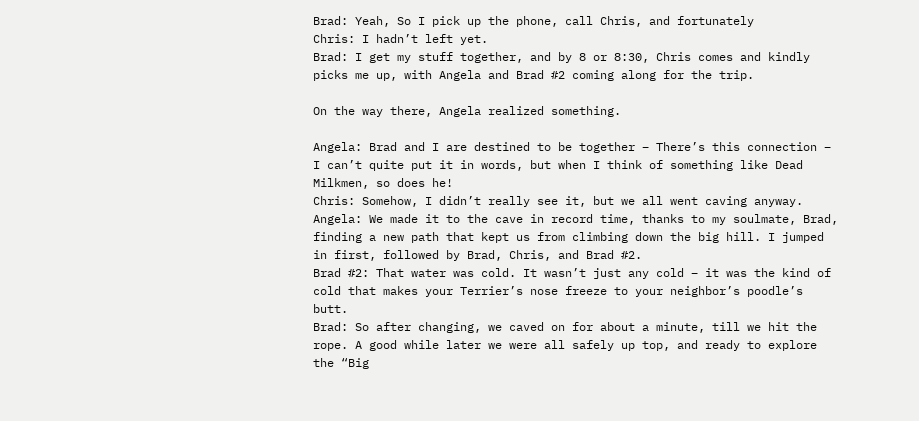Brad: Yeah, So I pick up the phone, call Chris, and fortunately
Chris: I hadn’t left yet.
Brad: I get my stuff together, and by 8 or 8:30, Chris comes and kindly picks me up, with Angela and Brad #2 coming along for the trip.

On the way there, Angela realized something.

Angela: Brad and I are destined to be together – There’s this connection – I can’t quite put it in words, but when I think of something like Dead Milkmen, so does he!
Chris: Somehow, I didn’t really see it, but we all went caving anyway.
Angela: We made it to the cave in record time, thanks to my soulmate, Brad, finding a new path that kept us from climbing down the big hill. I jumped in first, followed by Brad, Chris, and Brad #2.
Brad #2: That water was cold. It wasn’t just any cold – it was the kind of cold that makes your Terrier’s nose freeze to your neighbor’s poodle’s butt.
Brad: So after changing, we caved on for about a minute, till we hit the rope. A good while later we were all safely up top, and ready to explore the “Big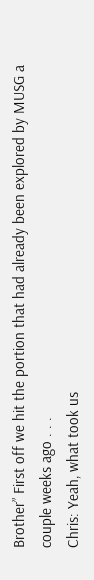Brother” First off we hit the portion that had already been explored by MUSG a couple weeks ago . . .
Chris: Yeah, what took us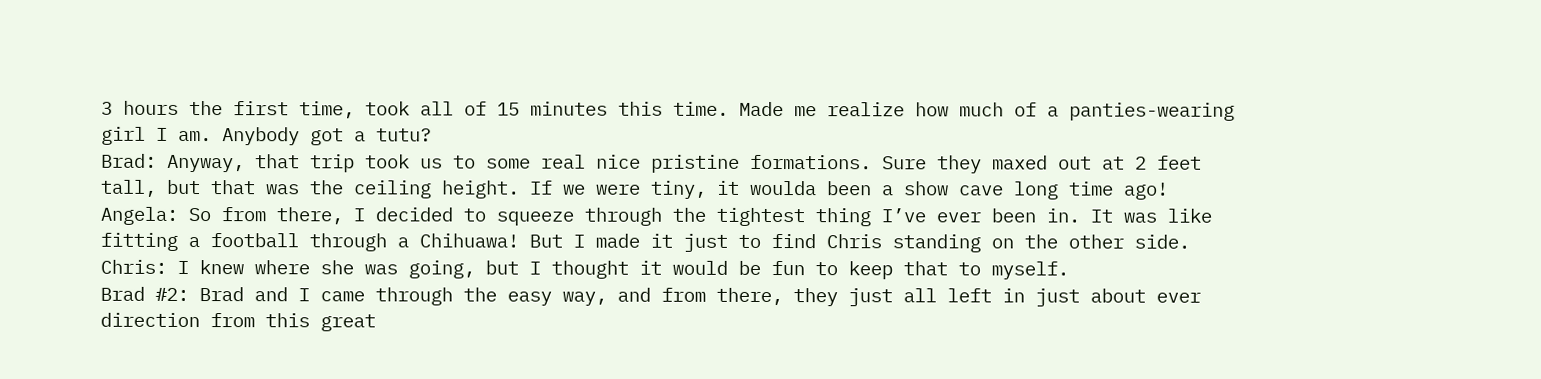3 hours the first time, took all of 15 minutes this time. Made me realize how much of a panties-wearing girl I am. Anybody got a tutu?
Brad: Anyway, that trip took us to some real nice pristine formations. Sure they maxed out at 2 feet tall, but that was the ceiling height. If we were tiny, it woulda been a show cave long time ago!
Angela: So from there, I decided to squeeze through the tightest thing I’ve ever been in. It was like fitting a football through a Chihuawa! But I made it just to find Chris standing on the other side.
Chris: I knew where she was going, but I thought it would be fun to keep that to myself.
Brad #2: Brad and I came through the easy way, and from there, they just all left in just about ever direction from this great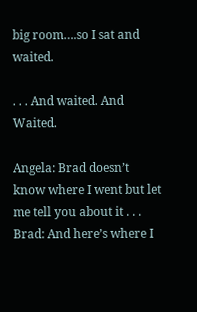big room….so I sat and waited.

. . . And waited. And Waited.

Angela: Brad doesn’t know where I went but let me tell you about it . . .
Brad: And here’s where I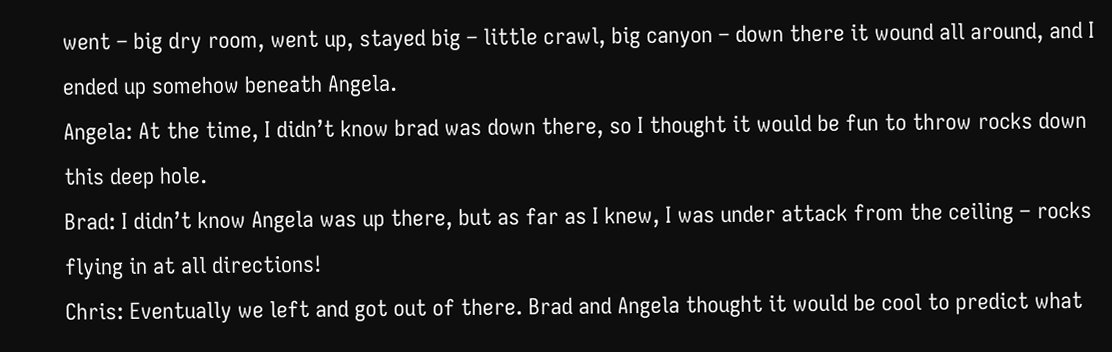went – big dry room, went up, stayed big – little crawl, big canyon – down there it wound all around, and I ended up somehow beneath Angela.
Angela: At the time, I didn’t know brad was down there, so I thought it would be fun to throw rocks down this deep hole.
Brad: I didn’t know Angela was up there, but as far as I knew, I was under attack from the ceiling – rocks flying in at all directions!
Chris: Eventually we left and got out of there. Brad and Angela thought it would be cool to predict what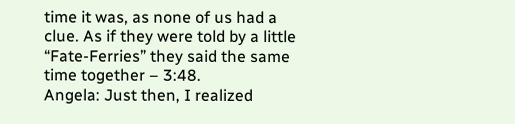time it was, as none of us had a clue. As if they were told by a little “Fate-Ferries” they said the same time together – 3:48.
Angela: Just then, I realized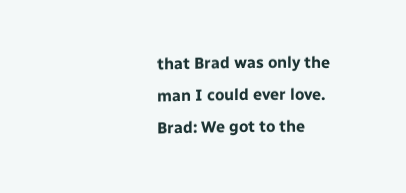that Brad was only the man I could ever love.
Brad: We got to the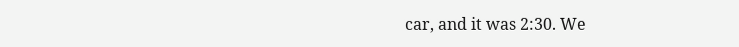car, and it was 2:30. We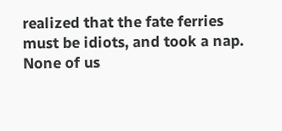realized that the fate ferries must be idiots, and took a nap. None of us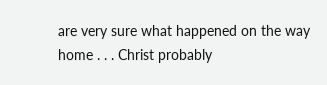are very sure what happened on the way home . . . Christ probably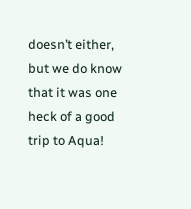doesn’t either, but we do know that it was one heck of a good trip to Aqua!